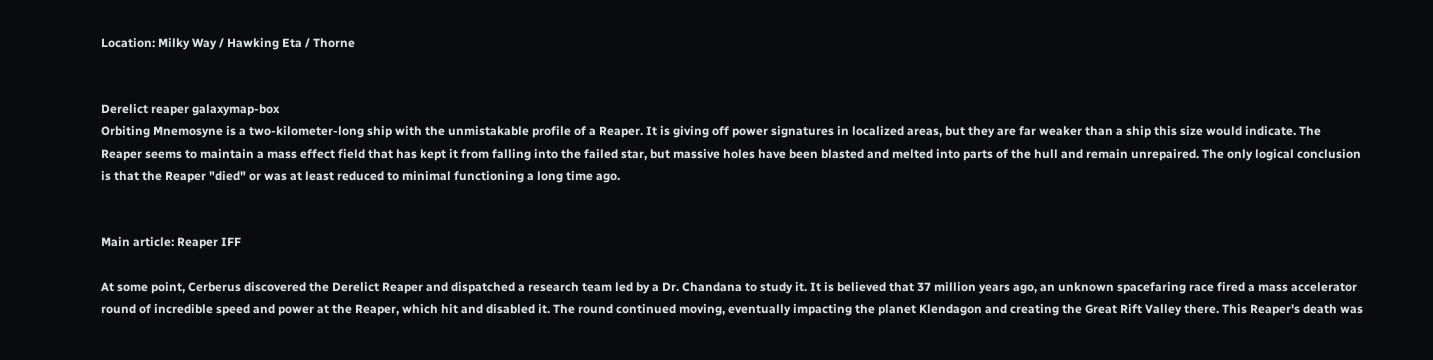Location: Milky Way / Hawking Eta / Thorne


Derelict reaper galaxymap-box
Orbiting Mnemosyne is a two-kilometer-long ship with the unmistakable profile of a Reaper. It is giving off power signatures in localized areas, but they are far weaker than a ship this size would indicate. The Reaper seems to maintain a mass effect field that has kept it from falling into the failed star, but massive holes have been blasted and melted into parts of the hull and remain unrepaired. The only logical conclusion is that the Reaper "died" or was at least reduced to minimal functioning a long time ago.


Main article: Reaper IFF

At some point, Cerberus discovered the Derelict Reaper and dispatched a research team led by a Dr. Chandana to study it. It is believed that 37 million years ago, an unknown spacefaring race fired a mass accelerator round of incredible speed and power at the Reaper, which hit and disabled it. The round continued moving, eventually impacting the planet Klendagon and creating the Great Rift Valley there. This Reaper's death was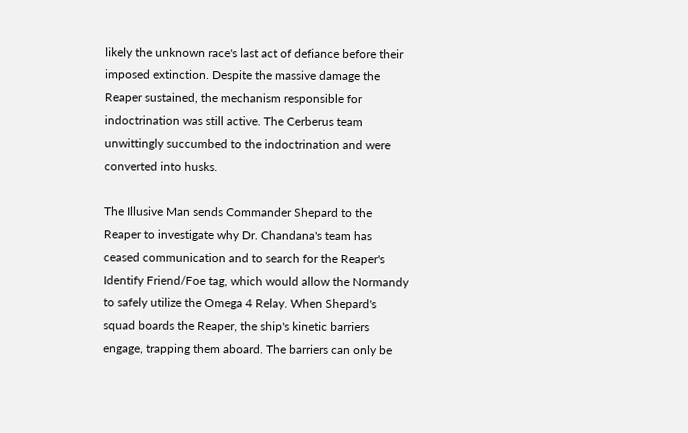likely the unknown race's last act of defiance before their imposed extinction. Despite the massive damage the Reaper sustained, the mechanism responsible for indoctrination was still active. The Cerberus team unwittingly succumbed to the indoctrination and were converted into husks.

The Illusive Man sends Commander Shepard to the Reaper to investigate why Dr. Chandana's team has ceased communication and to search for the Reaper's Identify Friend/Foe tag, which would allow the Normandy to safely utilize the Omega 4 Relay. When Shepard's squad boards the Reaper, the ship's kinetic barriers engage, trapping them aboard. The barriers can only be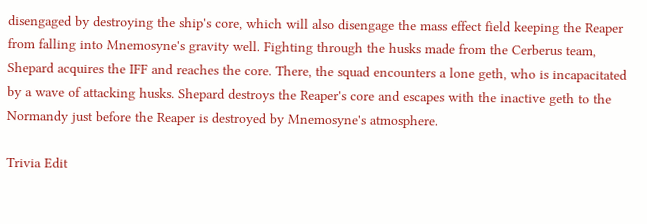disengaged by destroying the ship's core, which will also disengage the mass effect field keeping the Reaper from falling into Mnemosyne's gravity well. Fighting through the husks made from the Cerberus team, Shepard acquires the IFF and reaches the core. There, the squad encounters a lone geth, who is incapacitated by a wave of attacking husks. Shepard destroys the Reaper's core and escapes with the inactive geth to the Normandy just before the Reaper is destroyed by Mnemosyne's atmosphere.

Trivia Edit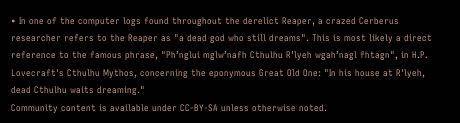• In one of the computer logs found throughout the derelict Reaper, a crazed Cerberus researcher refers to the Reaper as "a dead god who still dreams". This is most likely a direct reference to the famous phrase, "Ph’nglui mglw’nafh Cthulhu R’lyeh wgah’nagl fhtagn", in H.P. Lovecraft's Cthulhu Mythos, concerning the eponymous Great Old One: "In his house at R'lyeh, dead Cthulhu waits dreaming."
Community content is available under CC-BY-SA unless otherwise noted.